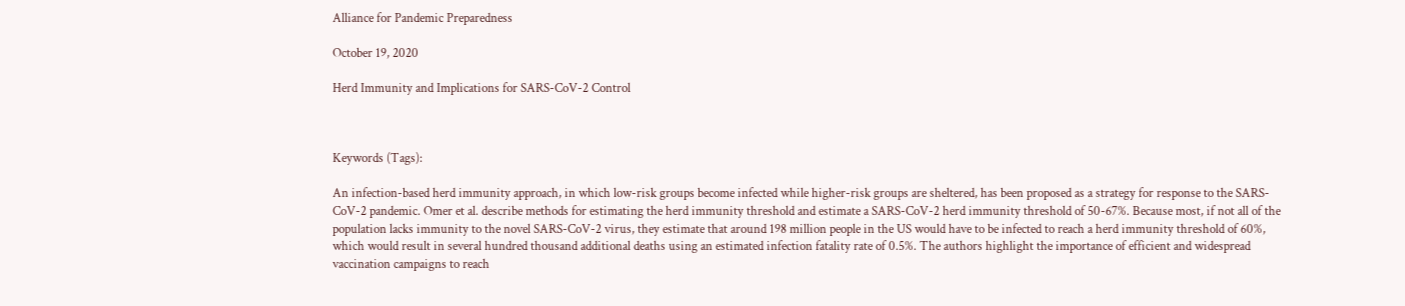Alliance for Pandemic Preparedness

October 19, 2020

Herd Immunity and Implications for SARS-CoV-2 Control



Keywords (Tags):

An infection-based herd immunity approach, in which low-risk groups become infected while higher-risk groups are sheltered, has been proposed as a strategy for response to the SARS-CoV-2 pandemic. Omer et al. describe methods for estimating the herd immunity threshold and estimate a SARS-CoV-2 herd immunity threshold of 50-67%. Because most, if not all of the population lacks immunity to the novel SARS-CoV-2 virus, they estimate that around 198 million people in the US would have to be infected to reach a herd immunity threshold of 60%, which would result in several hundred thousand additional deaths using an estimated infection fatality rate of 0.5%. The authors highlight the importance of efficient and widespread vaccination campaigns to reach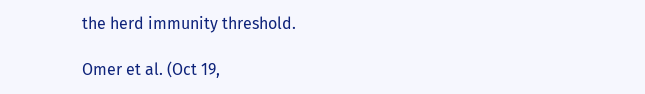the herd immunity threshold.

Omer et al. (Oct 19,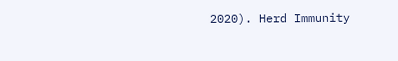2020). Herd Immunity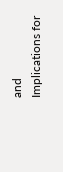and Implications for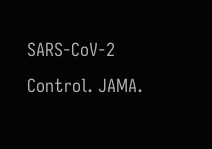SARS-CoV-2 Control. JAMA.